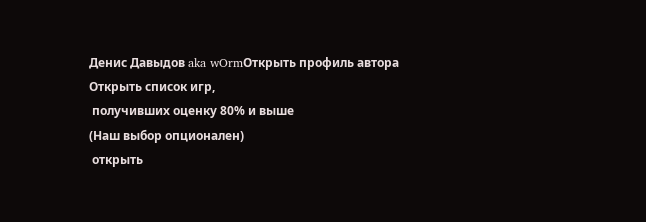Денис Давыдов aka wOrmОткрыть профиль автора
Открыть список игр,
 получивших оценку 80% и выше
(Наш выбор опционален)
 открыть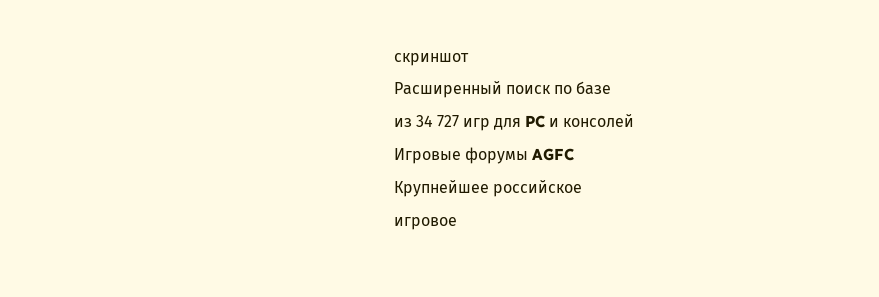скриншот
Расширенный поиск по базе
из 34 727 игр для PC и консолей
Игровые форумы AGFC
Крупнейшее российское
игровое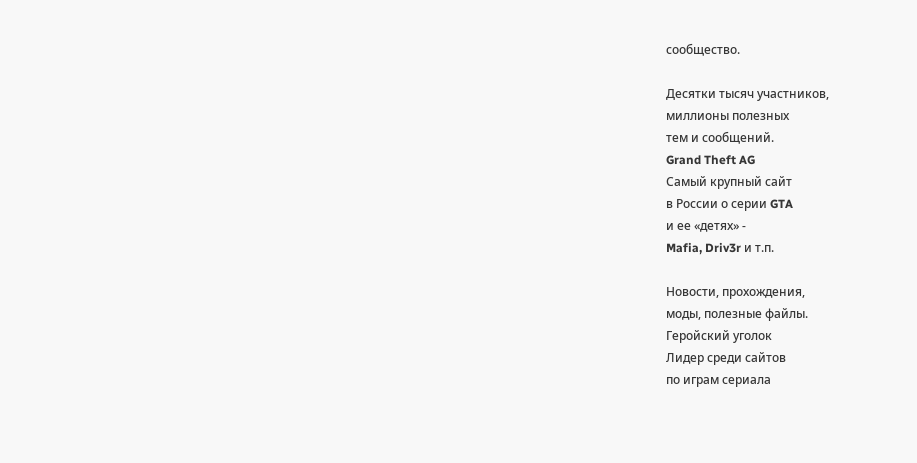сообщество.

Десятки тысяч участников,
миллионы полезных
тем и сообщений.
Grand Theft AG
Самый крупный сайт
в России о серии GTA
и ее «детях» -
Mafia, Driv3r и т.п.

Новости, прохождения,
моды, полезные файлы.
Геройский уголок
Лидер среди сайтов
по играм сериала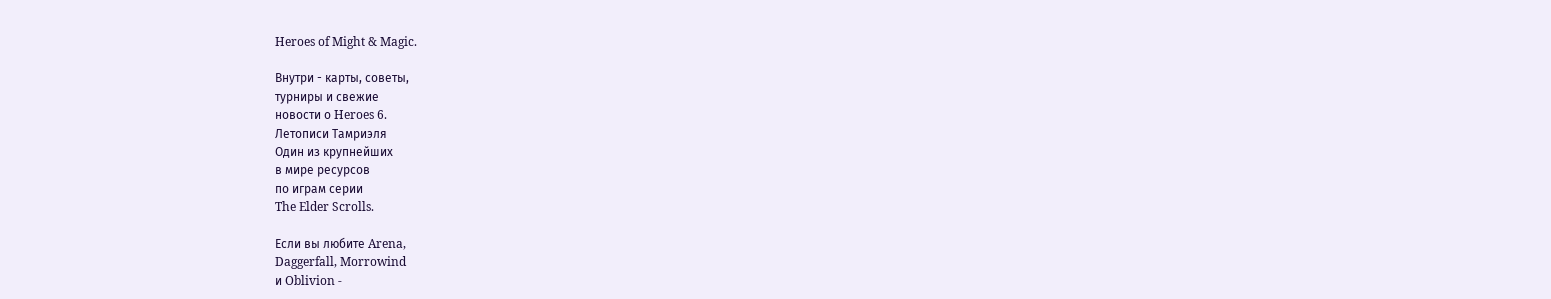Heroes of Might & Magic.

Внутри - карты, советы,
турниры и свежие
новости о Heroes 6.
Летописи Тамриэля
Один из крупнейших
в мире ресурсов
по играм серии
The Elder Scrolls.

Если вы любите Arena,
Daggerfall, Morrowind
и Oblivion -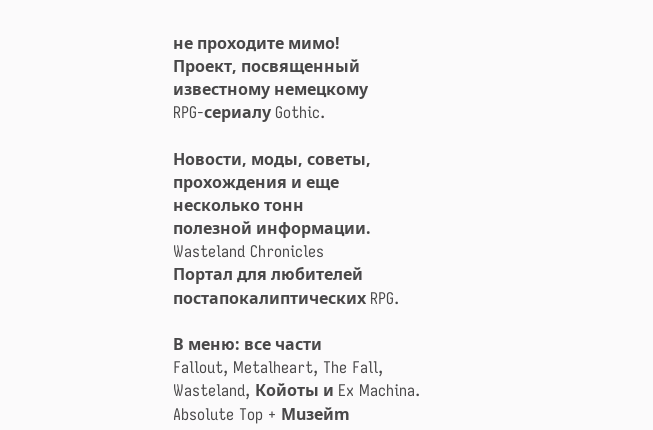не проходите мимо!
Проект, посвященный
известному немецкому
RPG-сериалу Gothic.

Новости, моды, советы,
прохождения и еще
несколько тонн
полезной информации.
Wasteland Chronicles
Портал для любителей
постапокалиптических RPG.

В меню: все части
Fallout, Metalheart, The Fall,
Wasteland, Койоты и Ex Machina.
Absolute Top + Мuзейm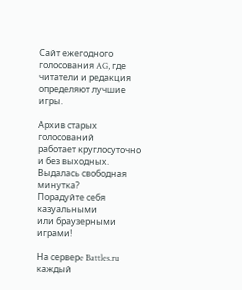Сайт ежегодного
голосования AG, где
читатели и редакция
определяют лучшие игры.

Архив старых голосований
работает круглосуточно
и без выходных.
Выдалась свободная минутка?
Порадуйте себя казуальными
или браузерными играми!

На серверe Battles.ru
каждый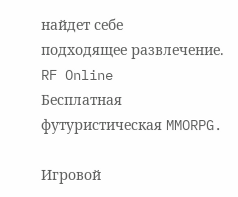найдет себе
подходящее развлечение.
RF Online
Бесплатная футуристическая MMORPG.

Игровой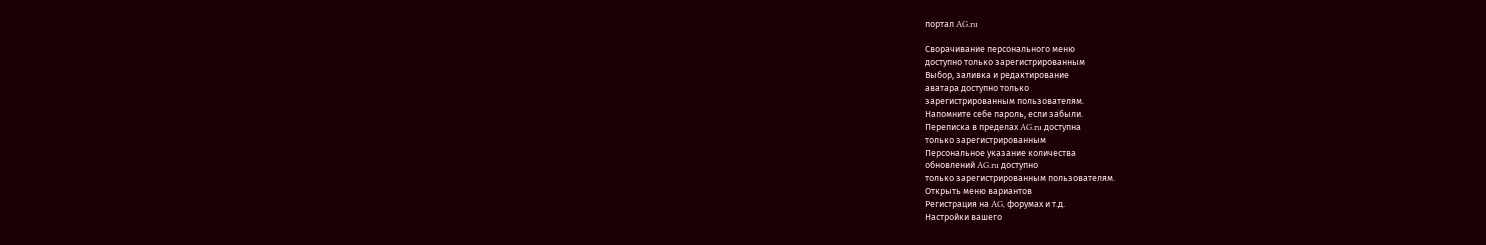портал AG.ru

Сворачивание персонального меню
доступно только зарегистрированным
Выбор, заливка и редактирование
аватара доступно только
зарегистрированным пользователям.
Напомните себе пароль, если забыли.
Переписка в пределах AG.ru доступна
только зарегистрированным
Персональное указание количества
обновлений AG.ru доступно
только зарегистрированным пользователям.
Открыть меню вариантов
Регистрация на AG, форумах и т.д.
Настройки вашего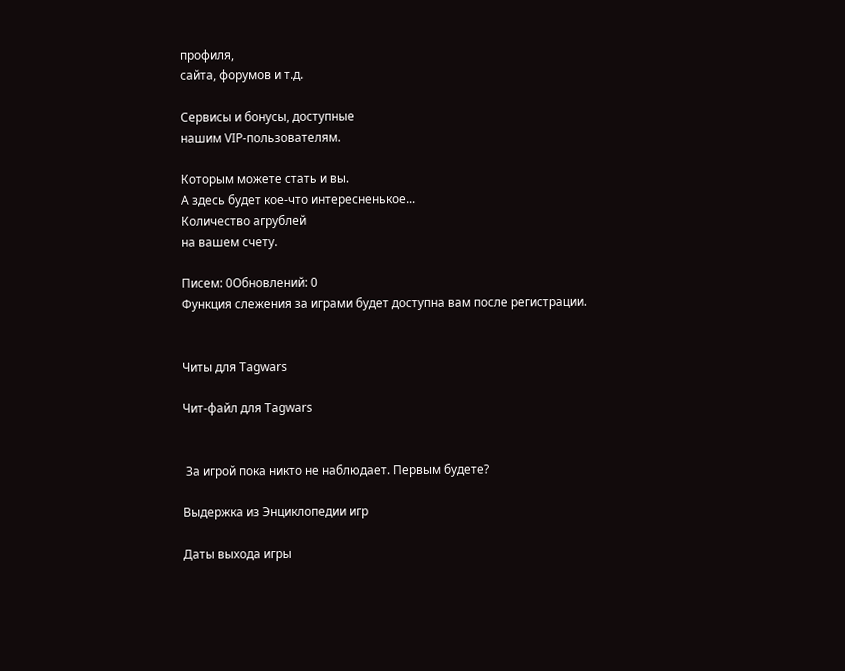профиля,
сайта, форумов и т.д.

Сервисы и бонусы, доступные
нашим VIP-пользователям.

Которым можете стать и вы.
А здесь будет кое-что интересненькое...
Количество агрублей
на вашем счету.

Писем: 0Обновлений: 0
Функция слежения за играми будет доступна вам после регистрации.


Читы для Tagwars

Чит-файл для Tagwars


 За игрой пока никто не наблюдает. Первым будете?

Выдержка из Энциклопедии игр

Даты выхода игры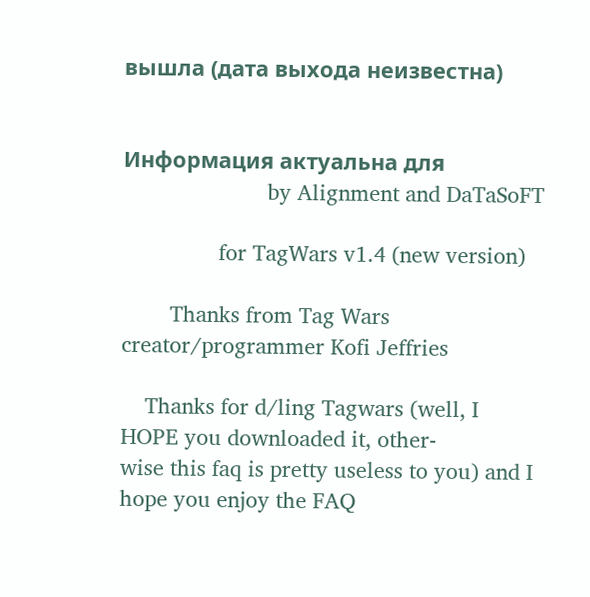вышла (дата выхода неизвестна)


Информация актуальна для
                        by Alignment and DaTaSoFT

                for TagWars v1.4 (new version)

        Thanks from Tag Wars creator/programmer Kofi Jeffries

    Thanks for d/ling Tagwars (well, I HOPE you downloaded it, other-
wise this faq is pretty useless to you) and I hope you enjoy the FAQ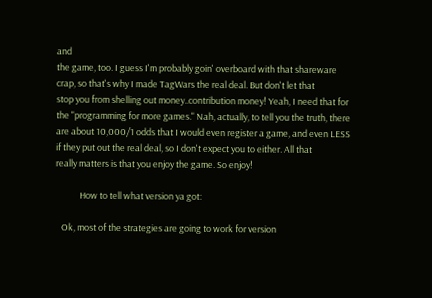and
the game, too. I guess I'm probably goin' overboard with that shareware
crap, so that's why I made TagWars the real deal. But don't let that
stop you from shelling out money..contribution money! Yeah, I need that for
the "programming for more games." Nah, actually, to tell you the truth, there
are about 10,000/1 odds that I would even register a game, and even LESS
if they put out the real deal, so I don't expect you to either. All that
really matters is that you enjoy the game. So enjoy!

            How to tell what version ya got:

   Ok, most of the strategies are going to work for version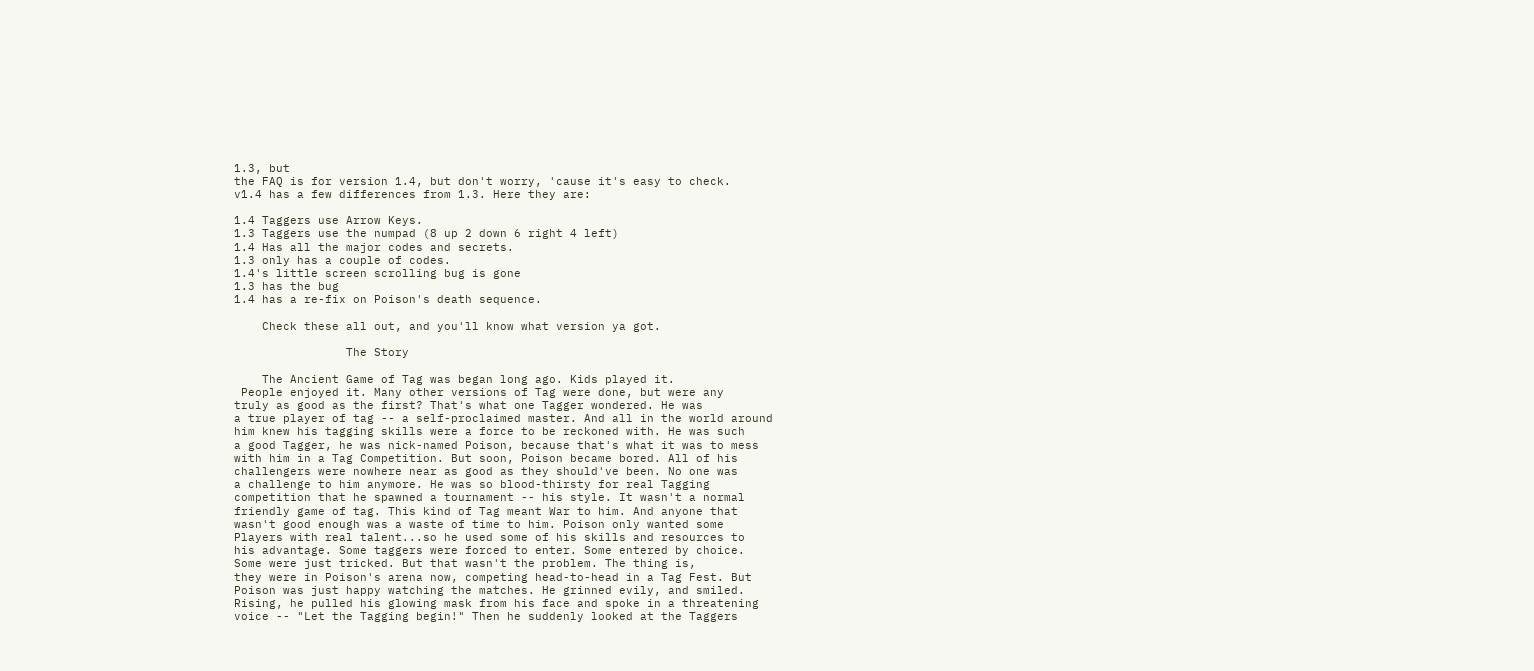1.3, but
the FAQ is for version 1.4, but don't worry, 'cause it's easy to check.
v1.4 has a few differences from 1.3. Here they are:

1.4 Taggers use Arrow Keys.
1.3 Taggers use the numpad (8 up 2 down 6 right 4 left)
1.4 Has all the major codes and secrets.
1.3 only has a couple of codes.
1.4's little screen scrolling bug is gone
1.3 has the bug
1.4 has a re-fix on Poison's death sequence.

    Check these all out, and you'll know what version ya got.

                The Story

    The Ancient Game of Tag was began long ago. Kids played it.
 People enjoyed it. Many other versions of Tag were done, but were any
truly as good as the first? That's what one Tagger wondered. He was
a true player of tag -- a self-proclaimed master. And all in the world around
him knew his tagging skills were a force to be reckoned with. He was such
a good Tagger, he was nick-named Poison, because that's what it was to mess
with him in a Tag Competition. But soon, Poison became bored. All of his
challengers were nowhere near as good as they should've been. No one was
a challenge to him anymore. He was so blood-thirsty for real Tagging
competition that he spawned a tournament -- his style. It wasn't a normal
friendly game of tag. This kind of Tag meant War to him. And anyone that
wasn't good enough was a waste of time to him. Poison only wanted some
Players with real talent...so he used some of his skills and resources to
his advantage. Some taggers were forced to enter. Some entered by choice.
Some were just tricked. But that wasn't the problem. The thing is,
they were in Poison's arena now, competing head-to-head in a Tag Fest. But
Poison was just happy watching the matches. He grinned evily, and smiled.
Rising, he pulled his glowing mask from his face and spoke in a threatening
voice -- "Let the Tagging begin!" Then he suddenly looked at the Taggers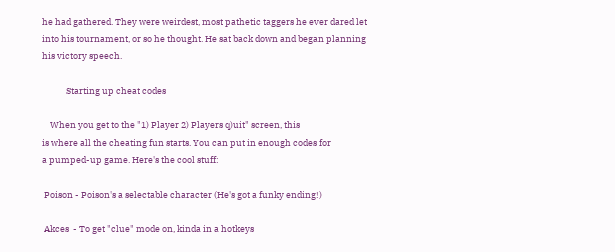he had gathered. They were weirdest, most pathetic taggers he ever dared let
into his tournament, or so he thought. He sat back down and began planning
his victory speech.

            Starting up cheat codes

    When you get to the "1) Player 2) Players q)uit" screen, this
is where all the cheating fun starts. You can put in enough codes for
a pumped-up game. Here's the cool stuff:

 Poison - Poison's a selectable character (He's got a funky ending!)

 Akces  - To get "clue" mode on, kinda in a hotkeys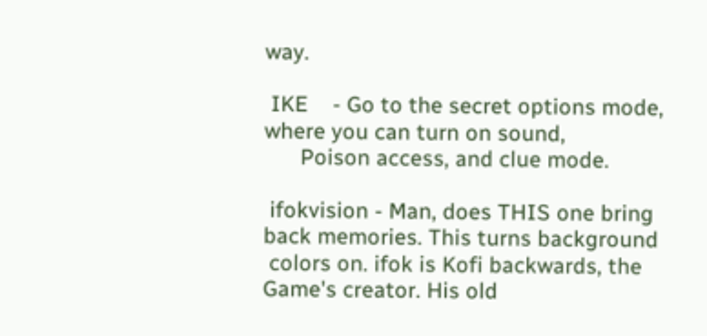way.

 IKE    - Go to the secret options mode, where you can turn on sound,
      Poison access, and clue mode.

 ifokvision - Man, does THIS one bring back memories. This turns background
 colors on. ifok is Kofi backwards, the Game's creator. His old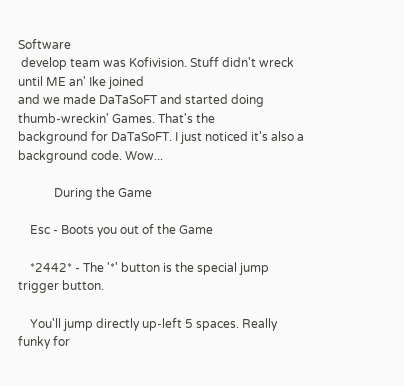Software
 develop team was Kofivision. Stuff didn't wreck until ME an' Ike joined
and we made DaTaSoFT and started doing thumb-wreckin' Games. That's the
background for DaTaSoFT. I just noticed it's also a background code. Wow...

            During the Game

    Esc - Boots you out of the Game

    *2442* - The '*' button is the special jump trigger button.

    You'll jump directly up-left 5 spaces. Really funky for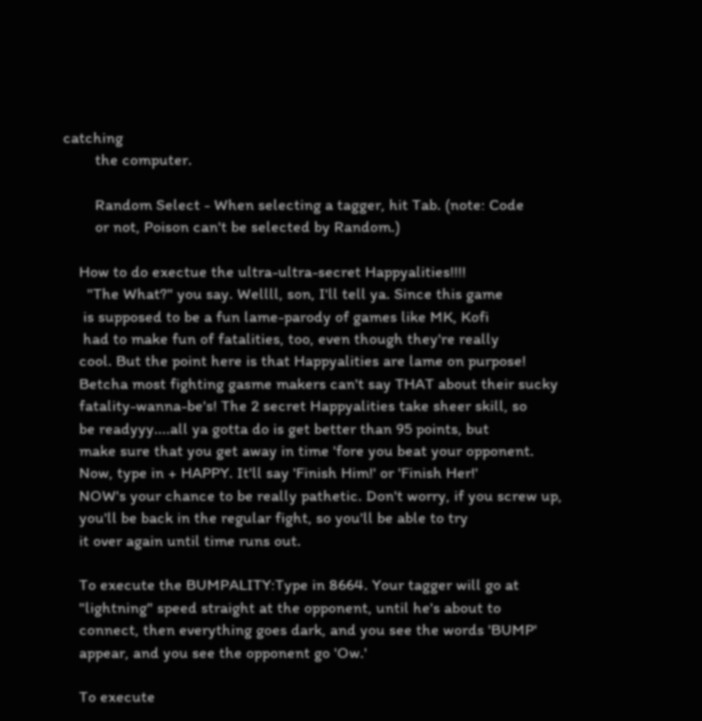catching
        the computer.

        Random Select - When selecting a tagger, hit Tab. (note: Code
        or not, Poison can't be selected by Random.)

    How to do exectue the ultra-ultra-secret Happyalities!!!!
      "The What?" you say. Wellll, son, I'll tell ya. Since this game
     is supposed to be a fun lame-parody of games like MK, Kofi
     had to make fun of fatalities, too, even though they're really
    cool. But the point here is that Happyalities are lame on purpose!
    Betcha most fighting gasme makers can't say THAT about their sucky
    fatality-wanna-be's! The 2 secret Happyalities take sheer skill, so
    be readyyy....all ya gotta do is get better than 95 points, but
    make sure that you get away in time 'fore you beat your opponent.
    Now, type in + HAPPY. It'll say 'Finish Him!' or 'Finish Her!'
    NOW's your chance to be really pathetic. Don't worry, if you screw up,
    you'll be back in the regular fight, so you'll be able to try
    it over again until time runs out.

    To execute the BUMPALITY:Type in 8664. Your tagger will go at
    "lightning" speed straight at the opponent, until he's about to
    connect, then everything goes dark, and you see the words 'BUMP'
    appear, and you see the opponent go 'Ow.'

    To execute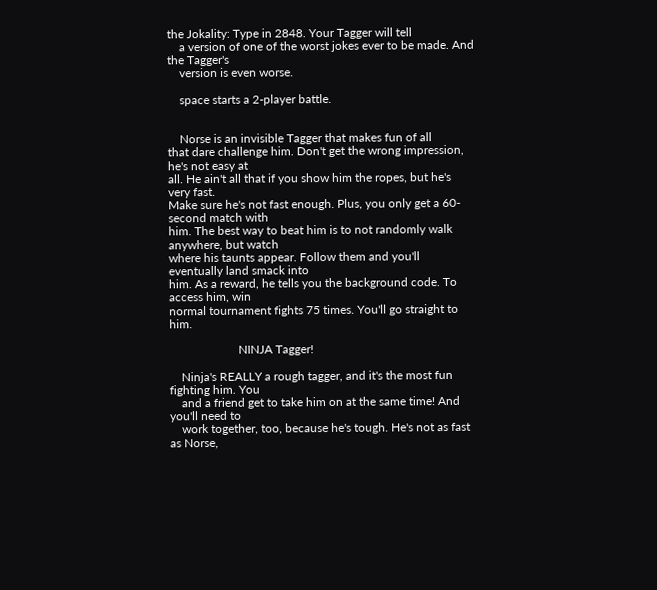the Jokality: Type in 2848. Your Tagger will tell
    a version of one of the worst jokes ever to be made. And the Tagger's
    version is even worse.

    space starts a 2-player battle.


    Norse is an invisible Tagger that makes fun of all
that dare challenge him. Don't get the wrong impression, he's not easy at
all. He ain't all that if you show him the ropes, but he's very fast.
Make sure he's not fast enough. Plus, you only get a 60-second match with
him. The best way to beat him is to not randomly walk anywhere, but watch
where his taunts appear. Follow them and you'll eventually land smack into
him. As a reward, he tells you the background code. To access him, win
normal tournament fights 75 times. You'll go straight to him.

                       NINJA Tagger!

    Ninja's REALLY a rough tagger, and it's the most fun fighting him. You
    and a friend get to take him on at the same time! And you'll need to
    work together, too, because he's tough. He's not as fast as Norse,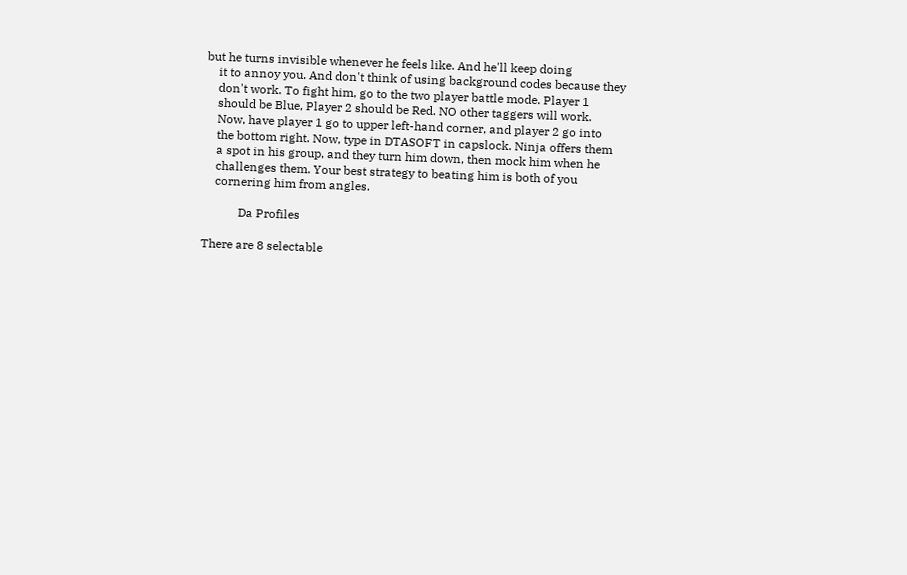but he turns invisible whenever he feels like. And he'll keep doing
    it to annoy you. And don't think of using background codes because they
    don't work. To fight him, go to the two player battle mode. Player 1
    should be Blue, Player 2 should be Red. NO other taggers will work.
    Now, have player 1 go to upper left-hand corner, and player 2 go into
    the bottom right. Now, type in DTASOFT in capslock. Ninja offers them
    a spot in his group, and they turn him down, then mock him when he
    challenges them. Your best strategy to beating him is both of you
    cornering him from angles.

            Da Profiles

There are 8 selectable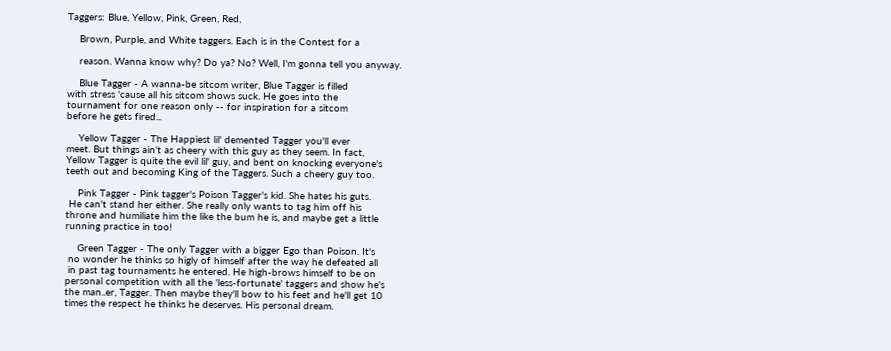Taggers: Blue, Yellow, Pink, Green, Red,

    Brown, Purple, and White taggers. Each is in the Contest for a

    reason. Wanna know why? Do ya? No? Well, I'm gonna tell you anyway.

    Blue Tagger - A wanna-be sitcom writer, Blue Tagger is filled
with stress 'cause all his sitcom shows suck. He goes into the
tournament for one reason only -- for inspiration for a sitcom
before he gets fired...

    Yellow Tagger - The Happiest lil' demented Tagger you'll ever
meet. But things ain't as cheery with this guy as they seem. In fact,
Yellow Tagger is quite the evil lil' guy, and bent on knocking everyone's
teeth out and becoming King of the Taggers. Such a cheery guy too.

    Pink Tagger - Pink tagger's Poison Tagger's kid. She hates his guts.
 He can't stand her either. She really only wants to tag him off his
throne and humiliate him the like the bum he is, and maybe get a little
running practice in too!

    Green Tagger - The only Tagger with a bigger Ego than Poison. It's
 no wonder he thinks so higly of himself after the way he defeated all
 in past tag tournaments he entered. He high-brows himself to be on
personal competition with all the 'less-fortunate' taggers and show he's
the man..er, Tagger. Then maybe they'll bow to his feet and he'll get 10
times the respect he thinks he deserves. His personal dream.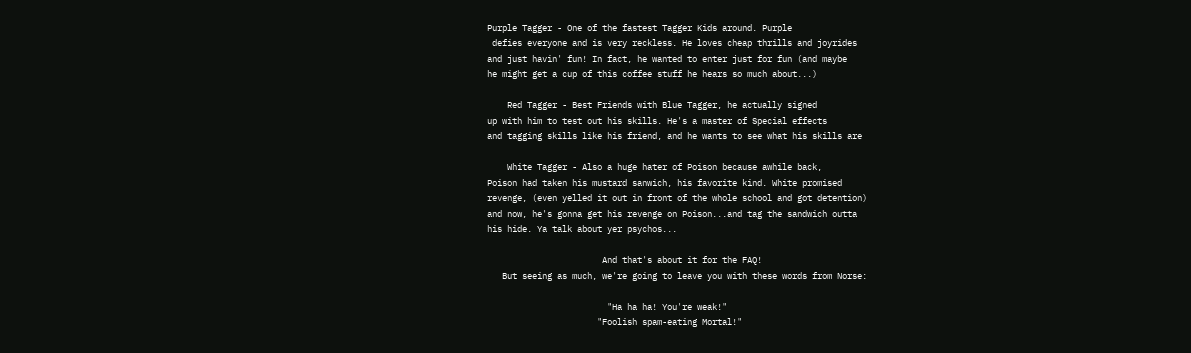Purple Tagger - One of the fastest Tagger Kids around. Purple
 defies everyone and is very reckless. He loves cheap thrills and joyrides
and just havin' fun! In fact, he wanted to enter just for fun (and maybe
he might get a cup of this coffee stuff he hears so much about...)

    Red Tagger - Best Friends with Blue Tagger, he actually signed
up with him to test out his skills. He's a master of Special effects
and tagging skills like his friend, and he wants to see what his skills are

    White Tagger - Also a huge hater of Poison because awhile back,
Poison had taken his mustard sanwich, his favorite kind. White promised
revenge, (even yelled it out in front of the whole school and got detention)
and now, he's gonna get his revenge on Poison...and tag the sandwich outta
his hide. Ya talk about yer psychos...

                       And that's about it for the FAQ!
   But seeing as much, we're going to leave you with these words from Norse:

                        "Ha ha ha! You're weak!"
                      "Foolish spam-eating Mortal!"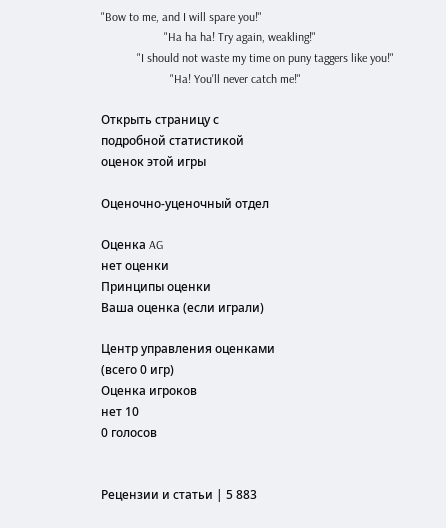"Bow to me, and I will spare you!"
                     "Ha ha ha! Try again, weakling!"
            "I should not waste my time on puny taggers like you!"
                       "Ha! You'll never catch me!"

Открыть страницу с
подробной статистикой
оценок этой игры

Оценочно-уценочный отдел

Оценка AG
нет оценки
Принципы оценки
Ваша оценка (если играли)

Центр управления оценками
(всего 0 игр)
Оценка игроков
нет 10
0 голосов


Рецензии и статьи | 5 883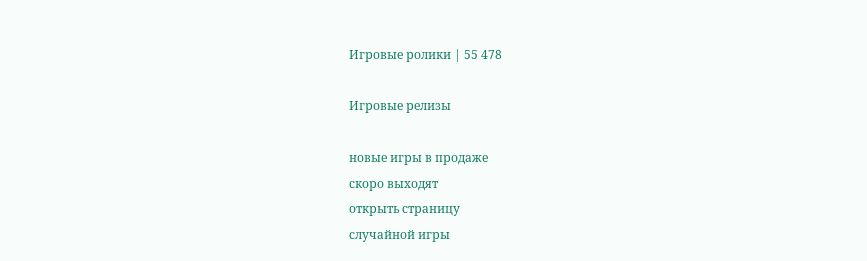Игровые ролики | 55 478

Игровые релизы

новые игры в продаже
скоро выходят
открыть страницу
случайной игры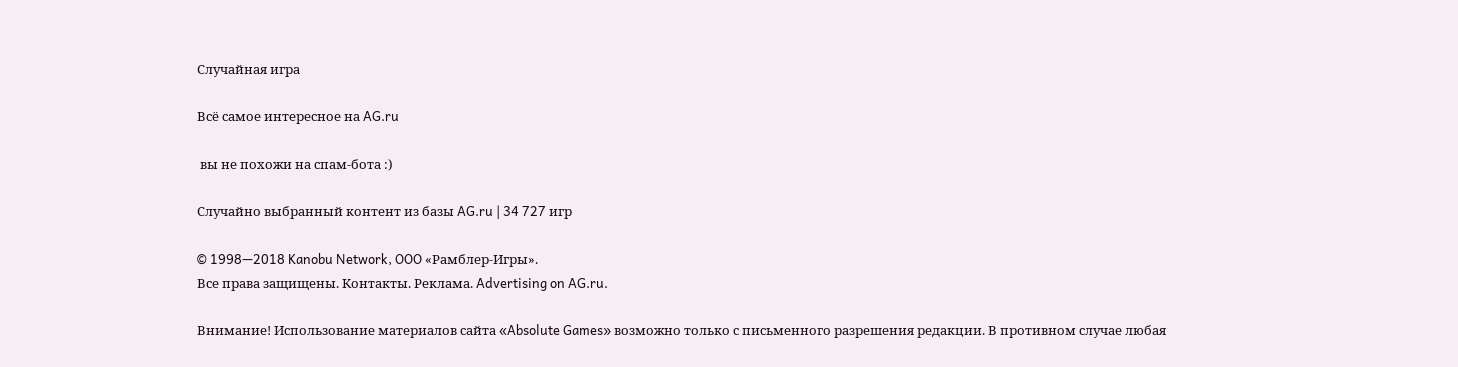Случайная игра

Всё самое интересное на AG.ru

 вы не похожи на спам-бота :)

Случайно выбранный контент из базы AG.ru | 34 727 игр

© 1998—2018 Kanobu Network, OOO «Рамблер-Игры».
Все права защищены. Контакты. Реклама. Advertising on AG.ru.

Внимание! Использование материалов сайта «Absolute Games» возможно только с письменного разрешения редакции. В противном случае любая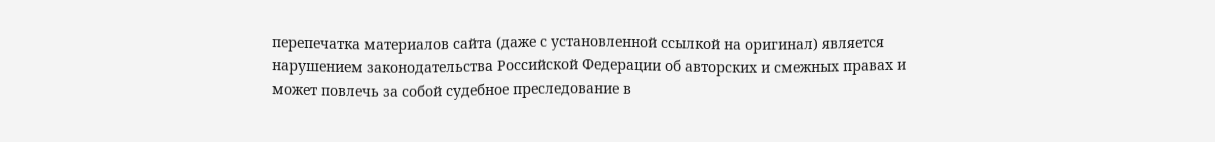перепечатка материалов сайта (даже с установленной ссылкой на оригинал) является нарушением законодательства Российской Федерации об авторских и смежных правах и может повлечь за собой судебное преследование в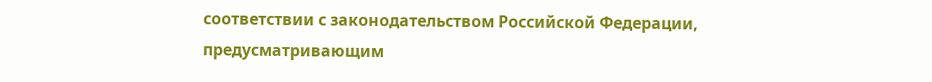соответствии с законодательством Российской Федерации, предусматривающим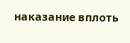наказание вплоть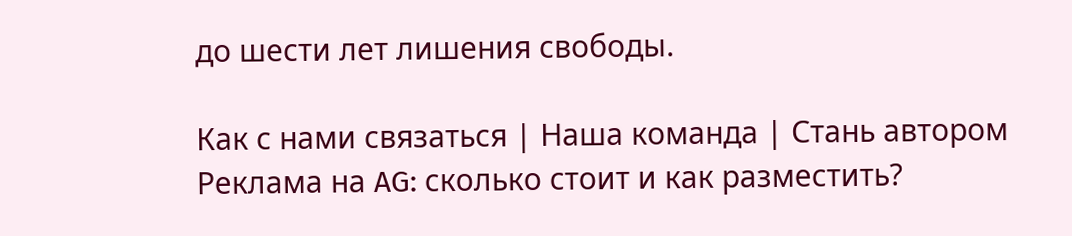до шести лет лишения свободы.

Как с нами связаться | Наша команда | Стань автором
Реклама на AG: сколько стоит и как разместить?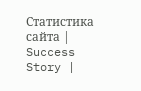Статистика сайта | Success Story |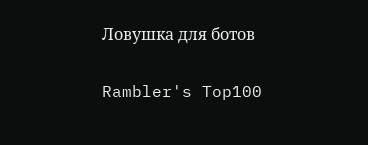Ловушка для ботов

Rambler's Top100